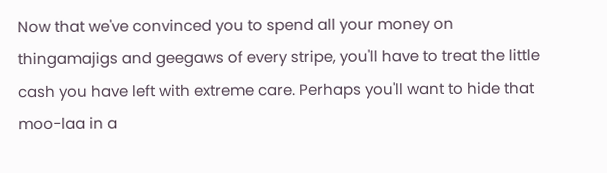Now that we've convinced you to spend all your money on thingamajigs and geegaws of every stripe, you'll have to treat the little cash you have left with extreme care. Perhaps you'll want to hide that moo-laa in a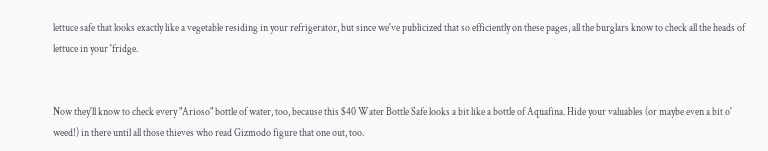lettuce safe that looks exactly like a vegetable residing in your refrigerator, but since we've publicized that so efficiently on these pages, all the burglars know to check all the heads of lettuce in your 'fridge.


Now they'll know to check every "Arioso" bottle of water, too, because this $40 Water Bottle Safe looks a bit like a bottle of Aquafina. Hide your valuables (or maybe even a bit o' weed!) in there until all those thieves who read Gizmodo figure that one out, too.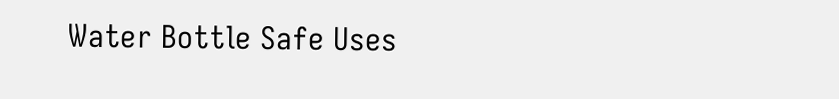Water Bottle Safe Uses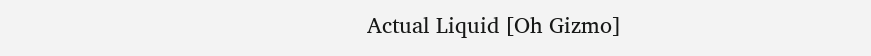Actual Liquid [Oh Gizmo]